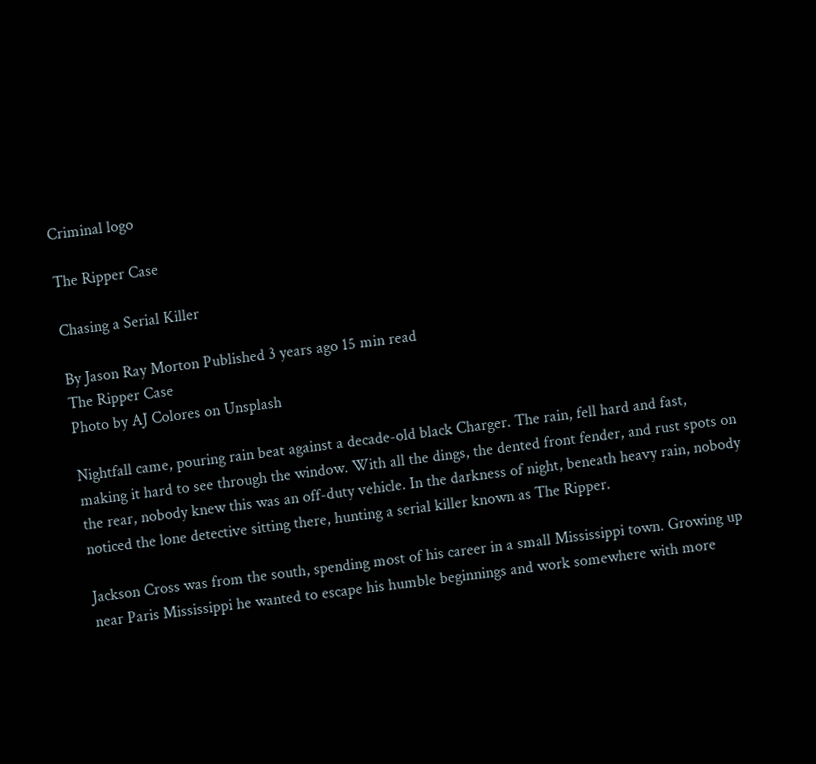Criminal logo

The Ripper Case

Chasing a Serial Killer

By Jason Ray Morton Published 3 years ago 15 min read
The Ripper Case
Photo by AJ Colores on Unsplash

Nightfall came, pouring rain beat against a decade-old black Charger. The rain, fell hard and fast, making it hard to see through the window. With all the dings, the dented front fender, and rust spots on the rear, nobody knew this was an off-duty vehicle. In the darkness of night, beneath heavy rain, nobody noticed the lone detective sitting there, hunting a serial killer known as The Ripper.

Jackson Cross was from the south, spending most of his career in a small Mississippi town. Growing up near Paris Mississippi he wanted to escape his humble beginnings and work somewhere with more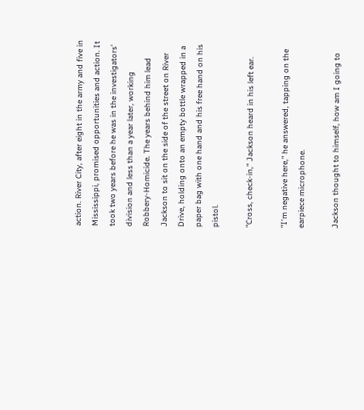action. River City, after eight in the army and five in Mississippi, promised opportunities and action. It took two years before he was in the investigators' division and less than a year later, working Robbery-Homicide. The years behind him lead Jackson to sit on the side of the street on River Drive, holding onto an empty bottle wrapped in a paper bag with one hand and his free hand on his pistol.

"Cross, check-in," Jackson heard in his left ear.

"I'm negative here," he answered, tapping on the earpiece microphone.

Jackson thought to himself, how am I going to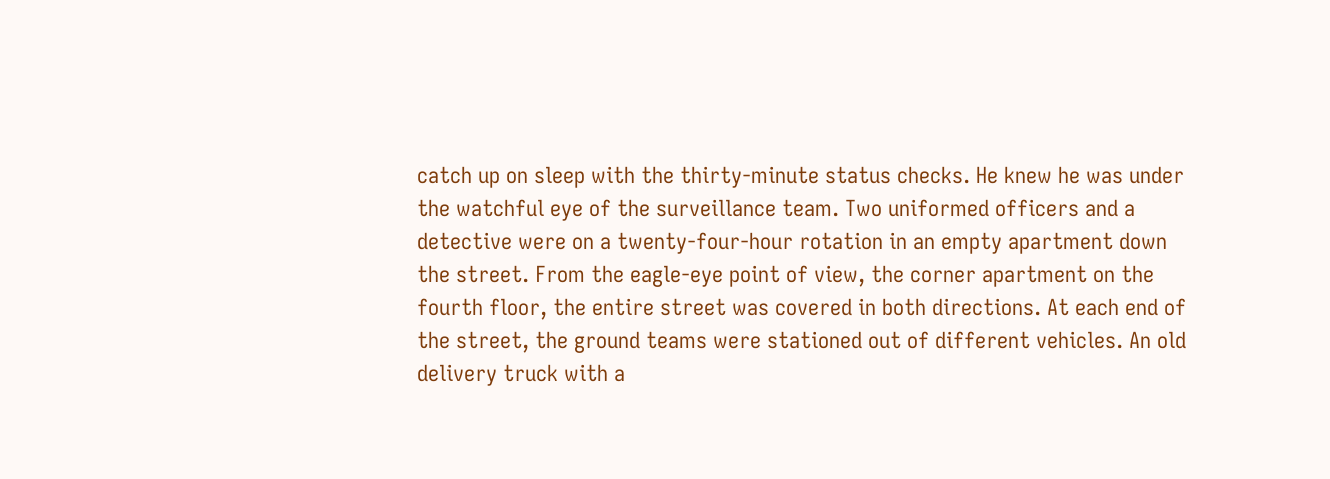catch up on sleep with the thirty-minute status checks. He knew he was under the watchful eye of the surveillance team. Two uniformed officers and a detective were on a twenty-four-hour rotation in an empty apartment down the street. From the eagle-eye point of view, the corner apartment on the fourth floor, the entire street was covered in both directions. At each end of the street, the ground teams were stationed out of different vehicles. An old delivery truck with a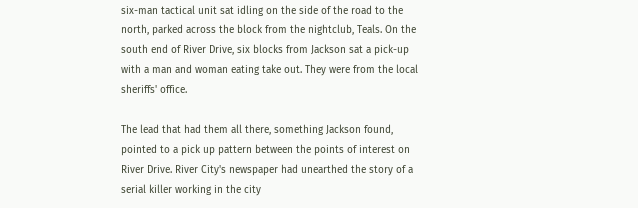six-man tactical unit sat idling on the side of the road to the north, parked across the block from the nightclub, Teals. On the south end of River Drive, six blocks from Jackson sat a pick-up with a man and woman eating take out. They were from the local sheriffs' office.

The lead that had them all there, something Jackson found, pointed to a pick up pattern between the points of interest on River Drive. River City's newspaper had unearthed the story of a serial killer working in the city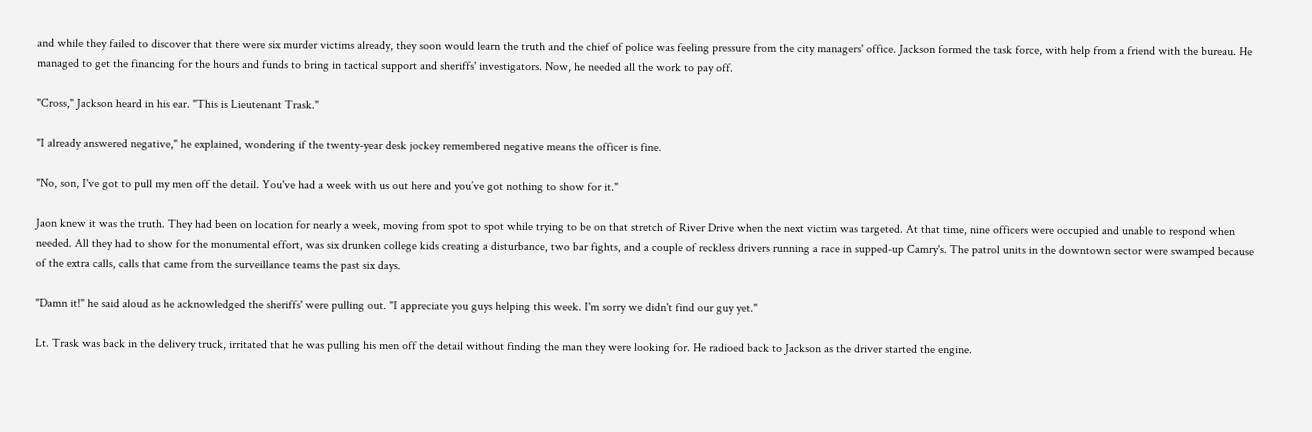and while they failed to discover that there were six murder victims already, they soon would learn the truth and the chief of police was feeling pressure from the city managers' office. Jackson formed the task force, with help from a friend with the bureau. He managed to get the financing for the hours and funds to bring in tactical support and sheriffs' investigators. Now, he needed all the work to pay off.

"Cross," Jackson heard in his ear. "This is Lieutenant Trask."

"I already answered negative," he explained, wondering if the twenty-year desk jockey remembered negative means the officer is fine.

"No, son, I've got to pull my men off the detail. You've had a week with us out here and you’ve got nothing to show for it."

Jaon knew it was the truth. They had been on location for nearly a week, moving from spot to spot while trying to be on that stretch of River Drive when the next victim was targeted. At that time, nine officers were occupied and unable to respond when needed. All they had to show for the monumental effort, was six drunken college kids creating a disturbance, two bar fights, and a couple of reckless drivers running a race in supped-up Camry's. The patrol units in the downtown sector were swamped because of the extra calls, calls that came from the surveillance teams the past six days.

"Damn it!" he said aloud as he acknowledged the sheriffs' were pulling out. "I appreciate you guys helping this week. I'm sorry we didn't find our guy yet."

Lt. Trask was back in the delivery truck, irritated that he was pulling his men off the detail without finding the man they were looking for. He radioed back to Jackson as the driver started the engine.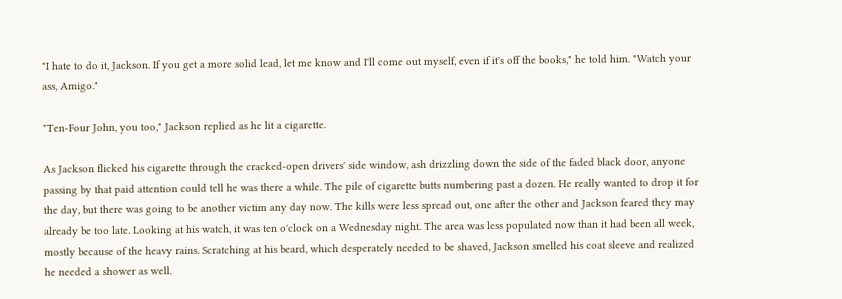"I hate to do it, Jackson. If you get a more solid lead, let me know and I'll come out myself, even if it's off the books," he told him. "Watch your ass, Amigo."

"Ten-Four John, you too," Jackson replied as he lit a cigarette.

As Jackson flicked his cigarette through the cracked-open drivers' side window, ash drizzling down the side of the faded black door, anyone passing by that paid attention could tell he was there a while. The pile of cigarette butts numbering past a dozen. He really wanted to drop it for the day, but there was going to be another victim any day now. The kills were less spread out, one after the other and Jackson feared they may already be too late. Looking at his watch, it was ten o'clock on a Wednesday night. The area was less populated now than it had been all week, mostly because of the heavy rains. Scratching at his beard, which desperately needed to be shaved, Jackson smelled his coat sleeve and realized he needed a shower as well.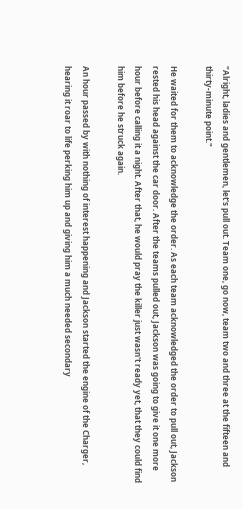"Alright, ladies and gentlemen, let's pull out. Team one, go now, team two and three at the fifteen and thirty-minute point."

He waited for them to acknowledge the order. As each team acknowledged the order to pull out, Jackson rested his head against the car door. After the teams pulled out, Jackson was going to give it one more hour before calling it a night. After that, he would pray the killer just wasn't ready yet, that they could find him before he struck again.

An hour passed by with nothing of interest happening and Jackson started the engine of the Charger, hearing it roar to life perking him up and giving him a much needed secondary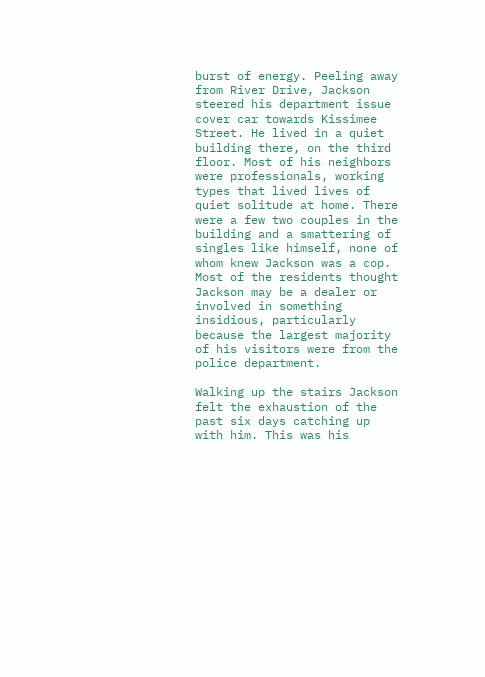burst of energy. Peeling away from River Drive, Jackson steered his department issue cover car towards Kissimee Street. He lived in a quiet building there, on the third floor. Most of his neighbors were professionals, working types that lived lives of quiet solitude at home. There were a few two couples in the building and a smattering of singles like himself, none of whom knew Jackson was a cop. Most of the residents thought Jackson may be a dealer or involved in something insidious, particularly because the largest majority of his visitors were from the police department.

Walking up the stairs Jackson felt the exhaustion of the past six days catching up with him. This was his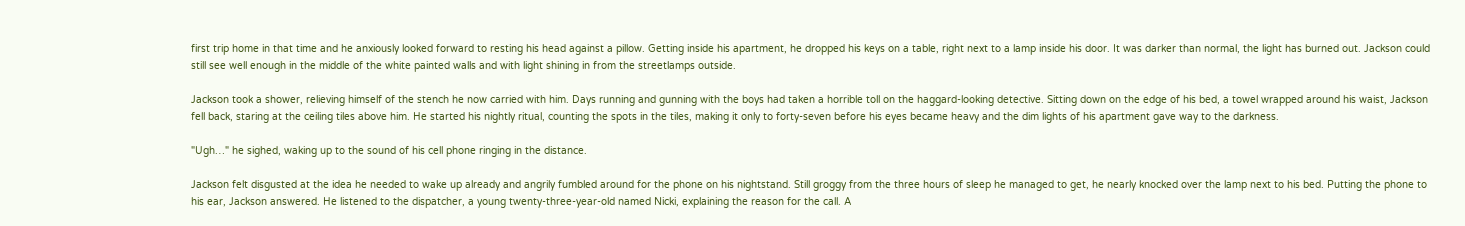first trip home in that time and he anxiously looked forward to resting his head against a pillow. Getting inside his apartment, he dropped his keys on a table, right next to a lamp inside his door. It was darker than normal, the light has burned out. Jackson could still see well enough in the middle of the white painted walls and with light shining in from the streetlamps outside.

Jackson took a shower, relieving himself of the stench he now carried with him. Days running and gunning with the boys had taken a horrible toll on the haggard-looking detective. Sitting down on the edge of his bed, a towel wrapped around his waist, Jackson fell back, staring at the ceiling tiles above him. He started his nightly ritual, counting the spots in the tiles, making it only to forty-seven before his eyes became heavy and the dim lights of his apartment gave way to the darkness.

"Ugh…" he sighed, waking up to the sound of his cell phone ringing in the distance.

Jackson felt disgusted at the idea he needed to wake up already and angrily fumbled around for the phone on his nightstand. Still groggy from the three hours of sleep he managed to get, he nearly knocked over the lamp next to his bed. Putting the phone to his ear, Jackson answered. He listened to the dispatcher, a young twenty-three-year-old named Nicki, explaining the reason for the call. A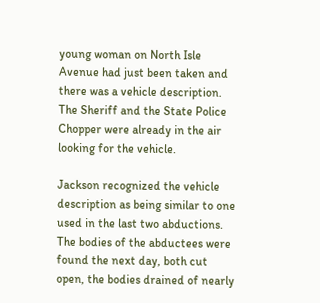young woman on North Isle Avenue had just been taken and there was a vehicle description. The Sheriff and the State Police Chopper were already in the air looking for the vehicle.

Jackson recognized the vehicle description as being similar to one used in the last two abductions. The bodies of the abductees were found the next day, both cut open, the bodies drained of nearly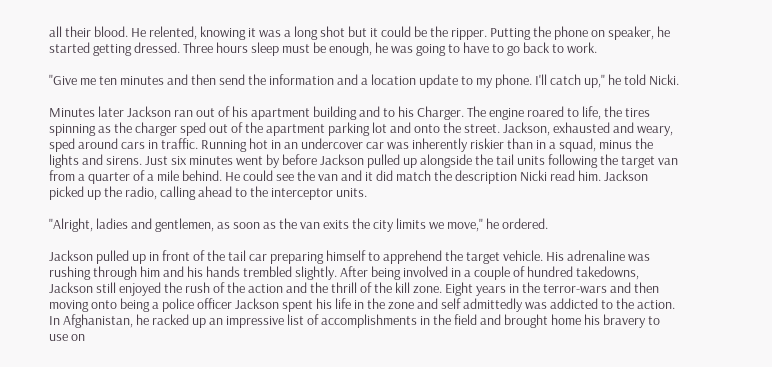all their blood. He relented, knowing it was a long shot but it could be the ripper. Putting the phone on speaker, he started getting dressed. Three hours sleep must be enough, he was going to have to go back to work.

"Give me ten minutes and then send the information and a location update to my phone. I'll catch up," he told Nicki.

Minutes later Jackson ran out of his apartment building and to his Charger. The engine roared to life, the tires spinning as the charger sped out of the apartment parking lot and onto the street. Jackson, exhausted and weary, sped around cars in traffic. Running hot in an undercover car was inherently riskier than in a squad, minus the lights and sirens. Just six minutes went by before Jackson pulled up alongside the tail units following the target van from a quarter of a mile behind. He could see the van and it did match the description Nicki read him. Jackson picked up the radio, calling ahead to the interceptor units.

"Alright, ladies and gentlemen, as soon as the van exits the city limits we move," he ordered.

Jackson pulled up in front of the tail car preparing himself to apprehend the target vehicle. His adrenaline was rushing through him and his hands trembled slightly. After being involved in a couple of hundred takedowns, Jackson still enjoyed the rush of the action and the thrill of the kill zone. Eight years in the terror-wars and then moving onto being a police officer Jackson spent his life in the zone and self admittedly was addicted to the action. In Afghanistan, he racked up an impressive list of accomplishments in the field and brought home his bravery to use on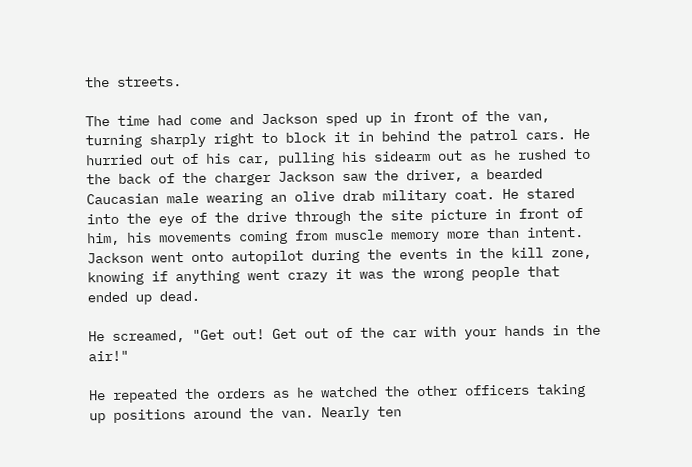the streets.

The time had come and Jackson sped up in front of the van, turning sharply right to block it in behind the patrol cars. He hurried out of his car, pulling his sidearm out as he rushed to the back of the charger Jackson saw the driver, a bearded Caucasian male wearing an olive drab military coat. He stared into the eye of the drive through the site picture in front of him, his movements coming from muscle memory more than intent. Jackson went onto autopilot during the events in the kill zone, knowing if anything went crazy it was the wrong people that ended up dead.

He screamed, "Get out! Get out of the car with your hands in the air!"

He repeated the orders as he watched the other officers taking up positions around the van. Nearly ten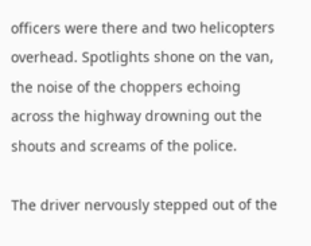officers were there and two helicopters overhead. Spotlights shone on the van, the noise of the choppers echoing across the highway drowning out the shouts and screams of the police.

The driver nervously stepped out of the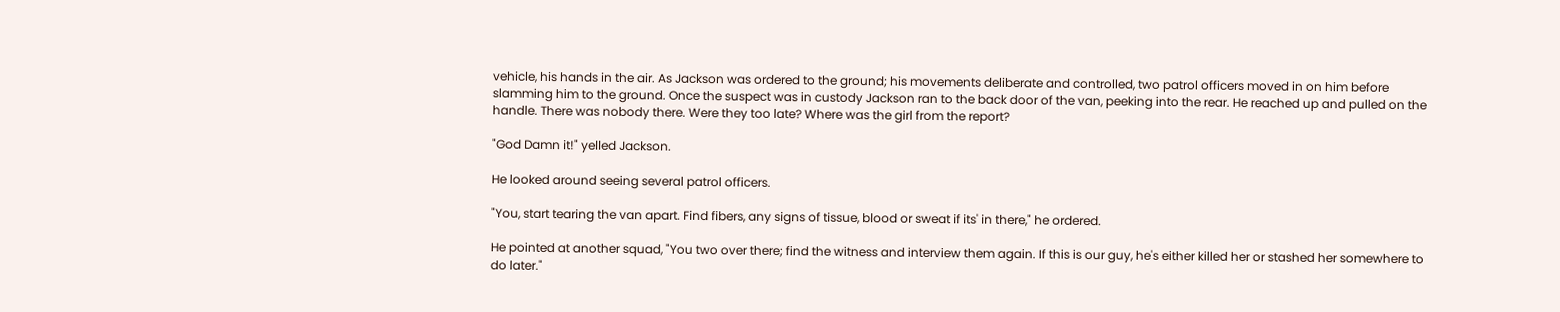vehicle, his hands in the air. As Jackson was ordered to the ground; his movements deliberate and controlled, two patrol officers moved in on him before slamming him to the ground. Once the suspect was in custody Jackson ran to the back door of the van, peeking into the rear. He reached up and pulled on the handle. There was nobody there. Were they too late? Where was the girl from the report?

"God Damn it!" yelled Jackson.

He looked around seeing several patrol officers.

"You, start tearing the van apart. Find fibers, any signs of tissue, blood or sweat if its' in there," he ordered.

He pointed at another squad, "You two over there; find the witness and interview them again. If this is our guy, he's either killed her or stashed her somewhere to do later."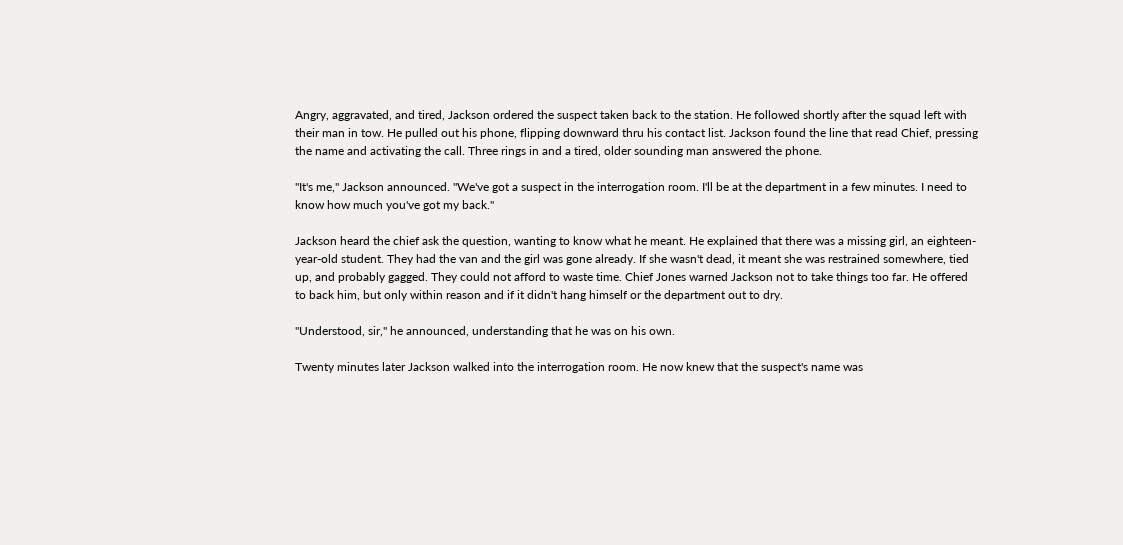Angry, aggravated, and tired, Jackson ordered the suspect taken back to the station. He followed shortly after the squad left with their man in tow. He pulled out his phone, flipping downward thru his contact list. Jackson found the line that read Chief, pressing the name and activating the call. Three rings in and a tired, older sounding man answered the phone.

"It's me," Jackson announced. "We've got a suspect in the interrogation room. I'll be at the department in a few minutes. I need to know how much you've got my back."

Jackson heard the chief ask the question, wanting to know what he meant. He explained that there was a missing girl, an eighteen-year-old student. They had the van and the girl was gone already. If she wasn't dead, it meant she was restrained somewhere, tied up, and probably gagged. They could not afford to waste time. Chief Jones warned Jackson not to take things too far. He offered to back him, but only within reason and if it didn't hang himself or the department out to dry.

"Understood, sir," he announced, understanding that he was on his own.

Twenty minutes later Jackson walked into the interrogation room. He now knew that the suspect's name was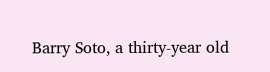Barry Soto, a thirty-year old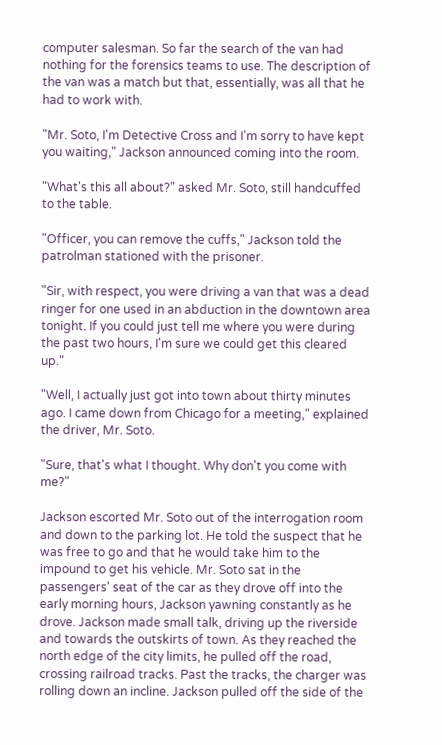computer salesman. So far the search of the van had nothing for the forensics teams to use. The description of the van was a match but that, essentially, was all that he had to work with.

"Mr. Soto, I'm Detective Cross and I'm sorry to have kept you waiting," Jackson announced coming into the room.

"What's this all about?" asked Mr. Soto, still handcuffed to the table.

"Officer, you can remove the cuffs," Jackson told the patrolman stationed with the prisoner.

"Sir, with respect, you were driving a van that was a dead ringer for one used in an abduction in the downtown area tonight. If you could just tell me where you were during the past two hours, I'm sure we could get this cleared up."

"Well, I actually just got into town about thirty minutes ago. I came down from Chicago for a meeting," explained the driver, Mr. Soto.

"Sure, that's what I thought. Why don't you come with me?"

Jackson escorted Mr. Soto out of the interrogation room and down to the parking lot. He told the suspect that he was free to go and that he would take him to the impound to get his vehicle. Mr. Soto sat in the passengers' seat of the car as they drove off into the early morning hours, Jackson yawning constantly as he drove. Jackson made small talk, driving up the riverside and towards the outskirts of town. As they reached the north edge of the city limits, he pulled off the road, crossing railroad tracks. Past the tracks, the charger was rolling down an incline. Jackson pulled off the side of the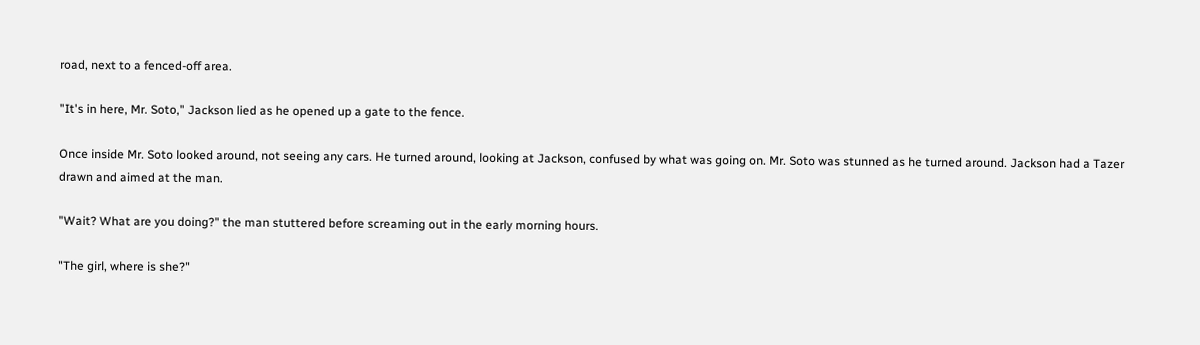road, next to a fenced-off area.

"It's in here, Mr. Soto," Jackson lied as he opened up a gate to the fence.

Once inside Mr. Soto looked around, not seeing any cars. He turned around, looking at Jackson, confused by what was going on. Mr. Soto was stunned as he turned around. Jackson had a Tazer drawn and aimed at the man.

"Wait? What are you doing?" the man stuttered before screaming out in the early morning hours.

"The girl, where is she?"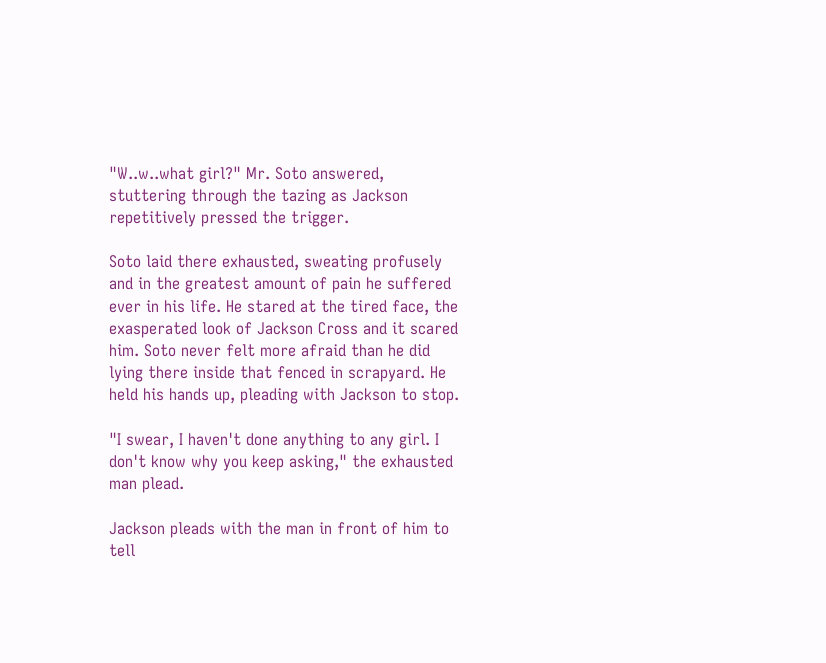"W..w..what girl?" Mr. Soto answered, stuttering through the tazing as Jackson repetitively pressed the trigger.

Soto laid there exhausted, sweating profusely and in the greatest amount of pain he suffered ever in his life. He stared at the tired face, the exasperated look of Jackson Cross and it scared him. Soto never felt more afraid than he did lying there inside that fenced in scrapyard. He held his hands up, pleading with Jackson to stop.

"I swear, I haven't done anything to any girl. I don't know why you keep asking," the exhausted man plead.

Jackson pleads with the man in front of him to tell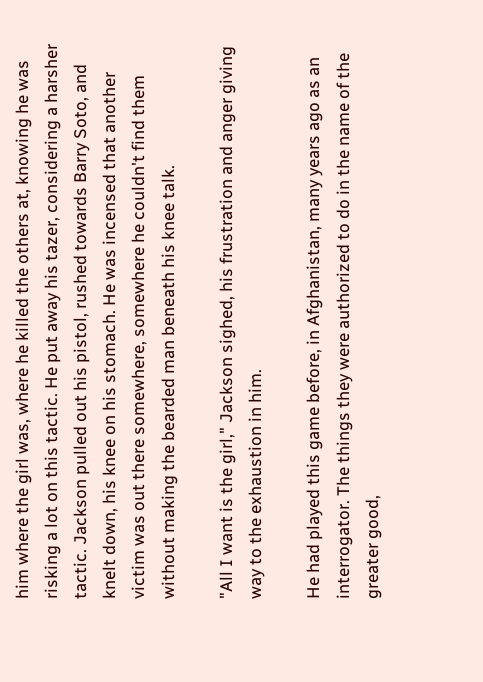him where the girl was, where he killed the others at, knowing he was risking a lot on this tactic. He put away his tazer, considering a harsher tactic. Jackson pulled out his pistol, rushed towards Barry Soto, and knelt down, his knee on his stomach. He was incensed that another victim was out there somewhere, somewhere he couldn't find them without making the bearded man beneath his knee talk.

"All I want is the girl," Jackson sighed, his frustration and anger giving way to the exhaustion in him.

He had played this game before, in Afghanistan, many years ago as an interrogator. The things they were authorized to do in the name of the greater good,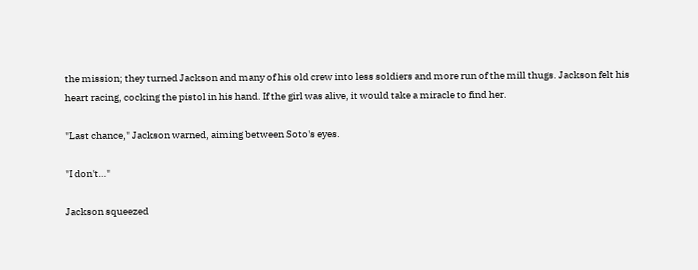the mission; they turned Jackson and many of his old crew into less soldiers and more run of the mill thugs. Jackson felt his heart racing, cocking the pistol in his hand. If the girl was alive, it would take a miracle to find her.

"Last chance," Jackson warned, aiming between Soto's eyes.

"I don't…"

Jackson squeezed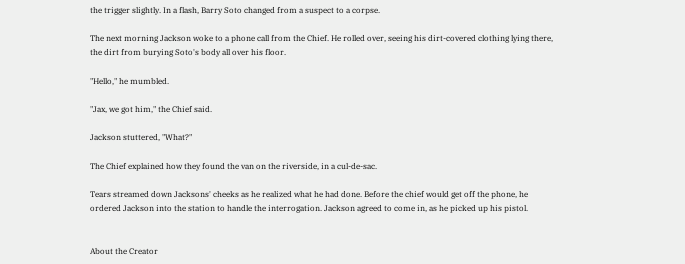the trigger slightly. In a flash, Barry Soto changed from a suspect to a corpse.

The next morning Jackson woke to a phone call from the Chief. He rolled over, seeing his dirt-covered clothing lying there, the dirt from burying Soto's body all over his floor.

"Hello," he mumbled.

"Jax, we got him," the Chief said.

Jackson stuttered, "What?"

The Chief explained how they found the van on the riverside, in a cul-de-sac.

Tears streamed down Jacksons' cheeks as he realized what he had done. Before the chief would get off the phone, he ordered Jackson into the station to handle the interrogation. Jackson agreed to come in, as he picked up his pistol.


About the Creator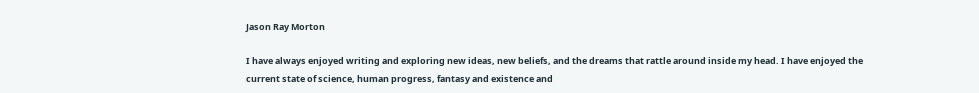Jason Ray Morton

I have always enjoyed writing and exploring new ideas, new beliefs, and the dreams that rattle around inside my head. I have enjoyed the current state of science, human progress, fantasy and existence and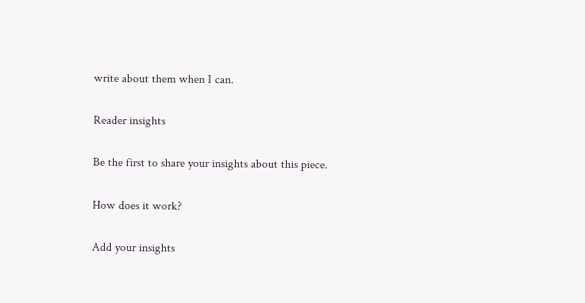write about them when I can.

Reader insights

Be the first to share your insights about this piece.

How does it work?

Add your insights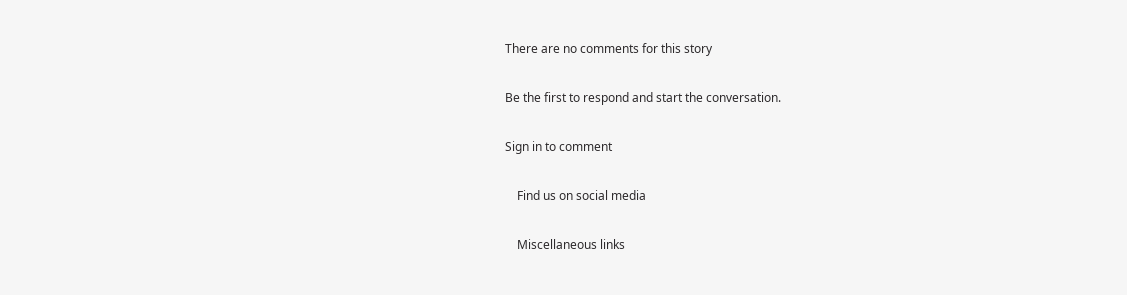There are no comments for this story

Be the first to respond and start the conversation.

Sign in to comment

    Find us on social media

    Miscellaneous links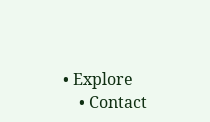• Explore
    • Contact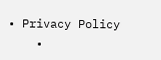• Privacy Policy
    •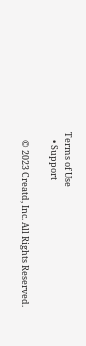Terms of Use
    • Support

    © 2023 Creatd, Inc. All Rights Reserved.